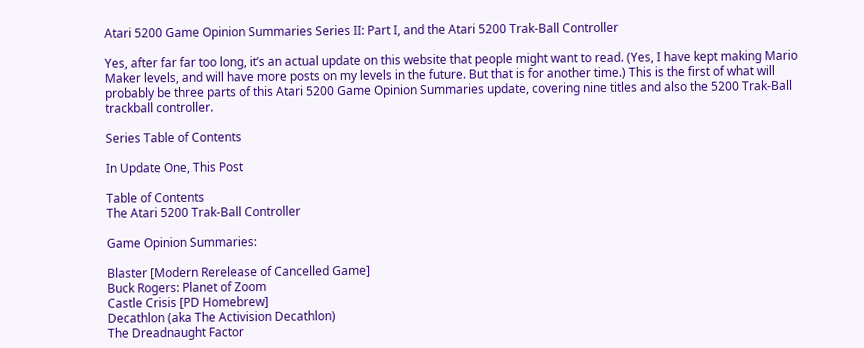Atari 5200 Game Opinion Summaries Series II: Part I, and the Atari 5200 Trak-Ball Controller

Yes, after far far too long, it’s an actual update on this website that people might want to read. (Yes, I have kept making Mario Maker levels, and will have more posts on my levels in the future. But that is for another time.) This is the first of what will probably be three parts of this Atari 5200 Game Opinion Summaries update, covering nine titles and also the 5200 Trak-Ball trackball controller.

Series Table of Contents

In Update One, This Post

Table of Contents
The Atari 5200 Trak-Ball Controller

Game Opinion Summaries:

Blaster [Modern Rerelease of Cancelled Game]
Buck Rogers: Planet of Zoom
Castle Crisis [PD Homebrew]
Decathlon (aka The Activision Decathlon)
The Dreadnaught Factor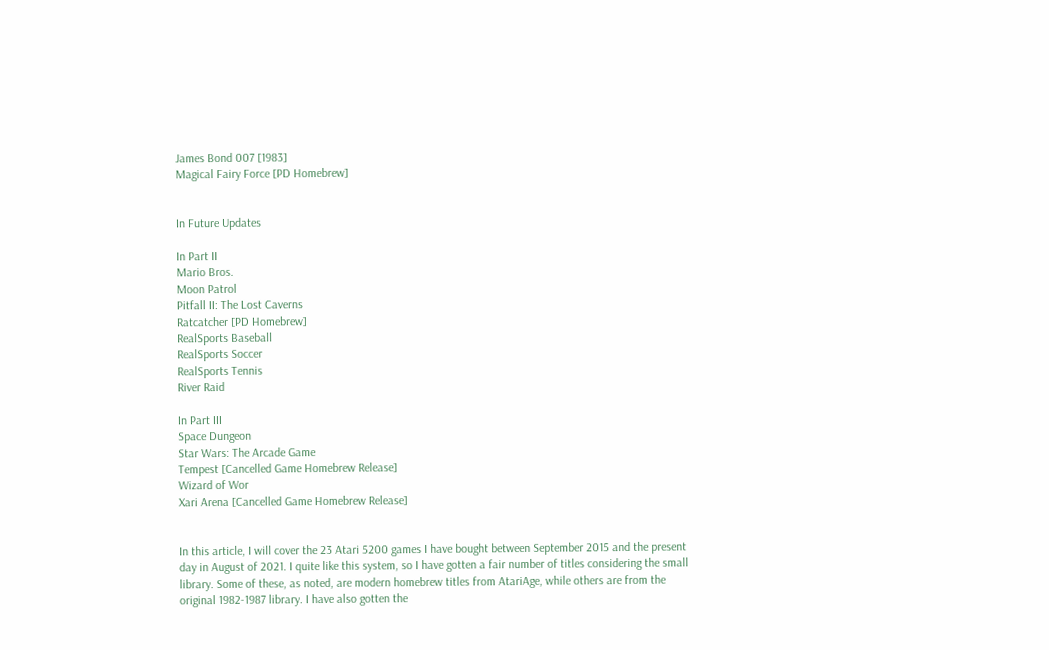James Bond 007 [1983]
Magical Fairy Force [PD Homebrew]


In Future Updates

In Part II
Mario Bros.
Moon Patrol
Pitfall II: The Lost Caverns
Ratcatcher [PD Homebrew]
RealSports Baseball
RealSports Soccer
RealSports Tennis
River Raid

In Part III
Space Dungeon
Star Wars: The Arcade Game
Tempest [Cancelled Game Homebrew Release]
Wizard of Wor
Xari Arena [Cancelled Game Homebrew Release]


In this article, I will cover the 23 Atari 5200 games I have bought between September 2015 and the present day in August of 2021. I quite like this system, so I have gotten a fair number of titles considering the small library. Some of these, as noted, are modern homebrew titles from AtariAge, while others are from the original 1982-1987 library. I have also gotten the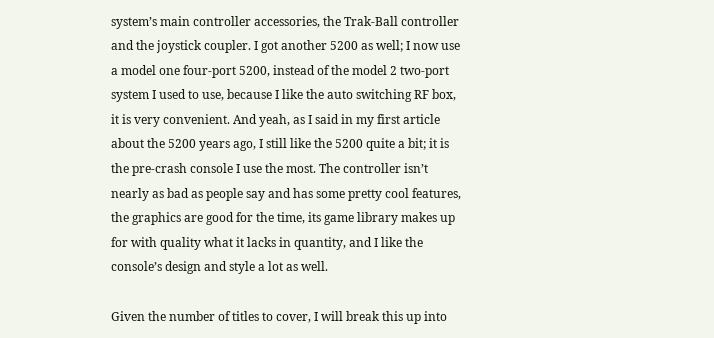system’s main controller accessories, the Trak-Ball controller and the joystick coupler. I got another 5200 as well; I now use a model one four-port 5200, instead of the model 2 two-port system I used to use, because I like the auto switching RF box, it is very convenient. And yeah, as I said in my first article about the 5200 years ago, I still like the 5200 quite a bit; it is the pre-crash console I use the most. The controller isn’t nearly as bad as people say and has some pretty cool features, the graphics are good for the time, its game library makes up for with quality what it lacks in quantity, and I like the console’s design and style a lot as well.

Given the number of titles to cover, I will break this up into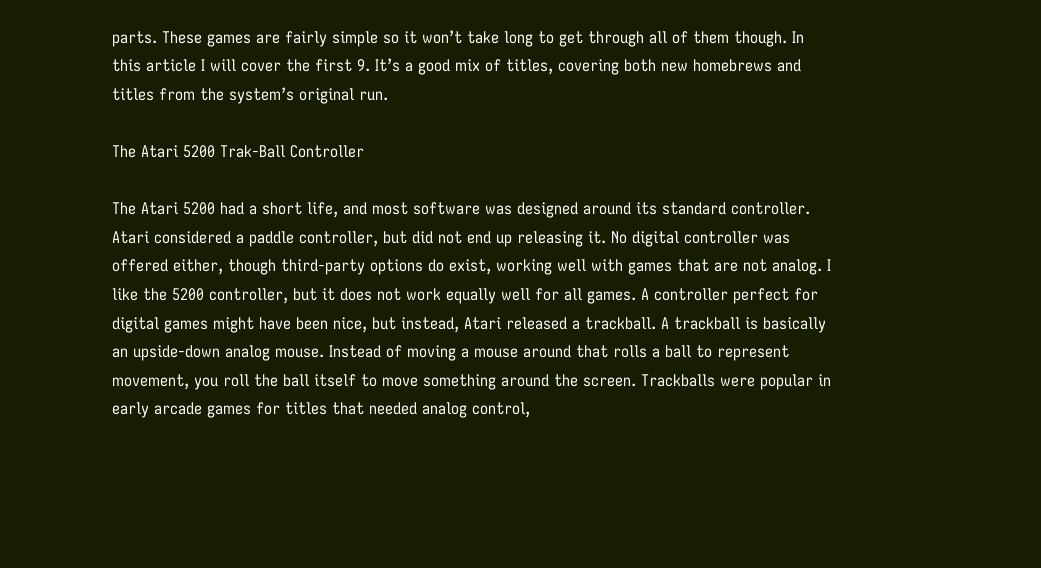parts. These games are fairly simple so it won’t take long to get through all of them though. In this article I will cover the first 9. It’s a good mix of titles, covering both new homebrews and titles from the system’s original run.

The Atari 5200 Trak-Ball Controller

The Atari 5200 had a short life, and most software was designed around its standard controller. Atari considered a paddle controller, but did not end up releasing it. No digital controller was offered either, though third-party options do exist, working well with games that are not analog. I like the 5200 controller, but it does not work equally well for all games. A controller perfect for digital games might have been nice, but instead, Atari released a trackball. A trackball is basically an upside-down analog mouse. Instead of moving a mouse around that rolls a ball to represent movement, you roll the ball itself to move something around the screen. Trackballs were popular in early arcade games for titles that needed analog control,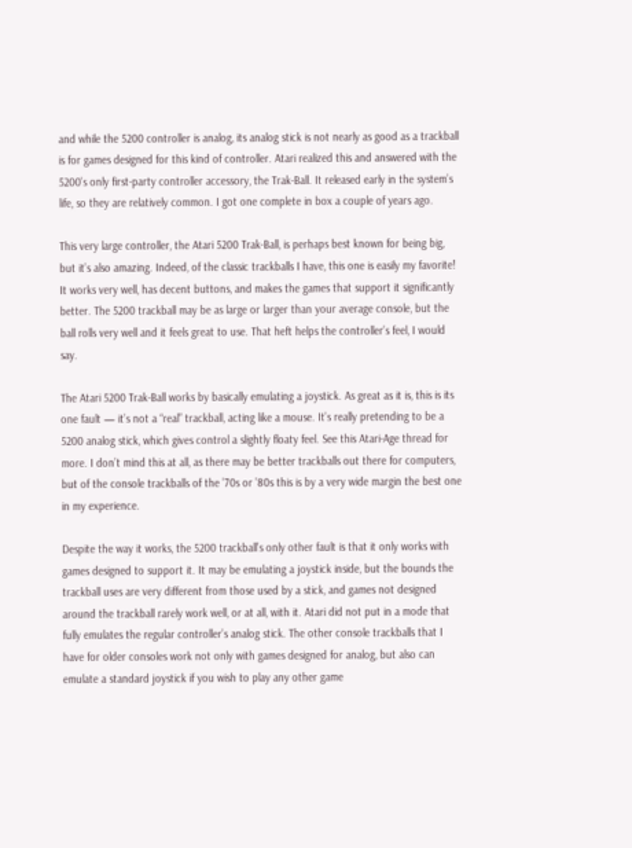and while the 5200 controller is analog, its analog stick is not nearly as good as a trackball is for games designed for this kind of controller. Atari realized this and answered with the 5200’s only first-party controller accessory, the Trak-Ball. It released early in the system’s life, so they are relatively common. I got one complete in box a couple of years ago.

This very large controller, the Atari 5200 Trak-Ball, is perhaps best known for being big, but it’s also amazing. Indeed, of the classic trackballs I have, this one is easily my favorite! It works very well, has decent buttons, and makes the games that support it significantly better. The 5200 trackball may be as large or larger than your average console, but the ball rolls very well and it feels great to use. That heft helps the controller’s feel, I would say.

The Atari 5200 Trak-Ball works by basically emulating a joystick. As great as it is, this is its one fault — it’s not a “real” trackball, acting like a mouse. It’s really pretending to be a 5200 analog stick, which gives control a slightly floaty feel. See this Atari-Age thread for more. I don’t mind this at all, as there may be better trackballs out there for computers, but of the console trackballs of the ’70s or ’80s this is by a very wide margin the best one in my experience.

Despite the way it works, the 5200 trackball’s only other fault is that it only works with games designed to support it. It may be emulating a joystick inside, but the bounds the trackball uses are very different from those used by a stick, and games not designed around the trackball rarely work well, or at all, with it. Atari did not put in a mode that fully emulates the regular controller’s analog stick. The other console trackballs that I have for older consoles work not only with games designed for analog, but also can emulate a standard joystick if you wish to play any other game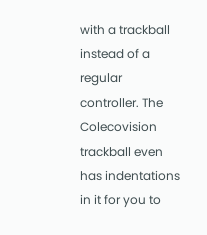with a trackball instead of a regular controller. The Colecovision trackball even has indentations in it for you to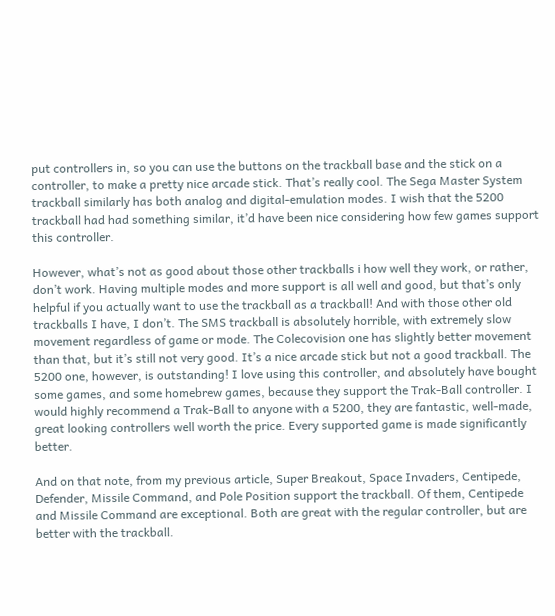put controllers in, so you can use the buttons on the trackball base and the stick on a controller, to make a pretty nice arcade stick. That’s really cool. The Sega Master System trackball similarly has both analog and digital-emulation modes. I wish that the 5200 trackball had had something similar, it’d have been nice considering how few games support this controller.

However, what’s not as good about those other trackballs i how well they work, or rather, don’t work. Having multiple modes and more support is all well and good, but that’s only helpful if you actually want to use the trackball as a trackball! And with those other old trackballs I have, I don’t. The SMS trackball is absolutely horrible, with extremely slow movement regardless of game or mode. The Colecovision one has slightly better movement than that, but it’s still not very good. It’s a nice arcade stick but not a good trackball. The 5200 one, however, is outstanding! I love using this controller, and absolutely have bought some games, and some homebrew games, because they support the Trak-Ball controller. I would highly recommend a Trak-Ball to anyone with a 5200, they are fantastic, well-made, great looking controllers well worth the price. Every supported game is made significantly better.

And on that note, from my previous article, Super Breakout, Space Invaders, Centipede, Defender, Missile Command, and Pole Position support the trackball. Of them, Centipede and Missile Command are exceptional. Both are great with the regular controller, but are better with the trackball.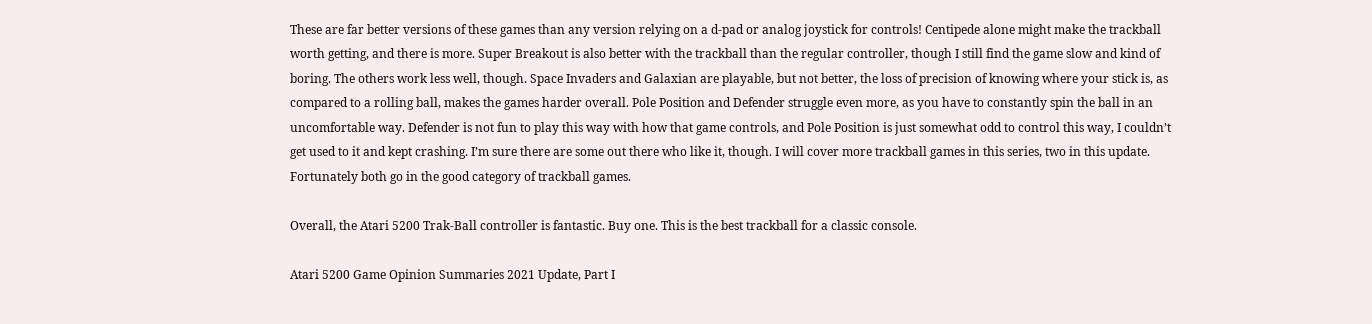These are far better versions of these games than any version relying on a d-pad or analog joystick for controls! Centipede alone might make the trackball worth getting, and there is more. Super Breakout is also better with the trackball than the regular controller, though I still find the game slow and kind of boring. The others work less well, though. Space Invaders and Galaxian are playable, but not better, the loss of precision of knowing where your stick is, as compared to a rolling ball, makes the games harder overall. Pole Position and Defender struggle even more, as you have to constantly spin the ball in an uncomfortable way. Defender is not fun to play this way with how that game controls, and Pole Position is just somewhat odd to control this way, I couldn’t get used to it and kept crashing. I’m sure there are some out there who like it, though. I will cover more trackball games in this series, two in this update. Fortunately both go in the good category of trackball games.

Overall, the Atari 5200 Trak-Ball controller is fantastic. Buy one. This is the best trackball for a classic console.

Atari 5200 Game Opinion Summaries 2021 Update, Part I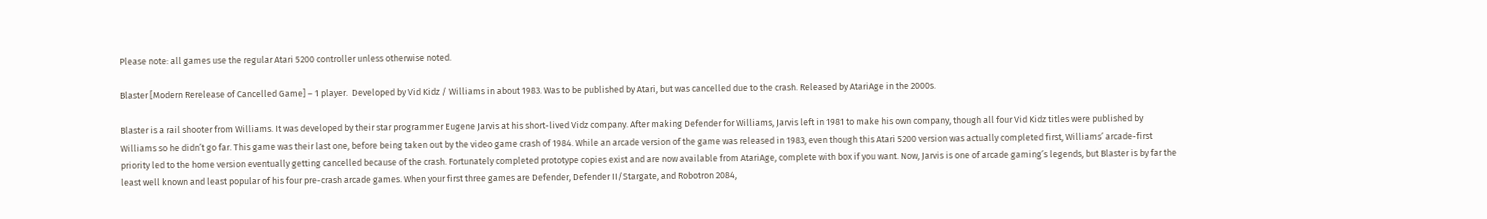Please note: all games use the regular Atari 5200 controller unless otherwise noted.

Blaster [Modern Rerelease of Cancelled Game] – 1 player.  Developed by Vid Kidz / Williams in about 1983. Was to be published by Atari, but was cancelled due to the crash. Released by AtariAge in the 2000s.

Blaster is a rail shooter from Williams. It was developed by their star programmer Eugene Jarvis at his short-lived Vidz company. After making Defender for Williams, Jarvis left in 1981 to make his own company, though all four Vid Kidz titles were published by Williams so he didn’t go far. This game was their last one, before being taken out by the video game crash of 1984. While an arcade version of the game was released in 1983, even though this Atari 5200 version was actually completed first, Williams’ arcade-first priority led to the home version eventually getting cancelled because of the crash. Fortunately completed prototype copies exist and are now available from AtariAge, complete with box if you want. Now, Jarvis is one of arcade gaming’s legends, but Blaster is by far the least well known and least popular of his four pre-crash arcade games. When your first three games are Defender, Defender II/Stargate, and Robotron 2084,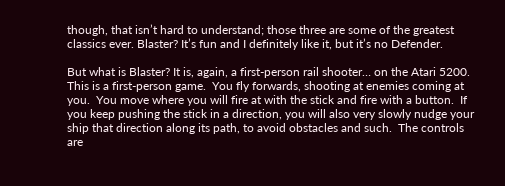though, that isn’t hard to understand; those three are some of the greatest classics ever. Blaster? It’s fun and I definitely like it, but it’s no Defender.

But what is Blaster? It is, again, a first-person rail shooter… on the Atari 5200.  This is a first-person game.  You fly forwards, shooting at enemies coming at you.  You move where you will fire at with the stick and fire with a button.  If you keep pushing the stick in a direction, you will also very slowly nudge your ship that direction along its path, to avoid obstacles and such.  The controls are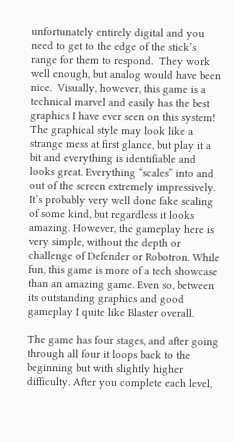unfortunately entirely digital and you need to get to the edge of the stick’s range for them to respond.  They work well enough, but analog would have been nice.  Visually, however, this game is a technical marvel and easily has the best graphics I have ever seen on this system!  The graphical style may look like a strange mess at first glance, but play it a bit and everything is identifiable and looks great. Everything “scales” into and out of the screen extremely impressively. It’s probably very well done fake scaling of some kind, but regardless it looks amazing. However, the gameplay here is very simple, without the depth or challenge of Defender or Robotron. While fun, this game is more of a tech showcase than an amazing game. Even so, between its outstanding graphics and good gameplay I quite like Blaster overall.

The game has four stages, and after going through all four it loops back to the beginning but with slightly higher difficulty. After you complete each level,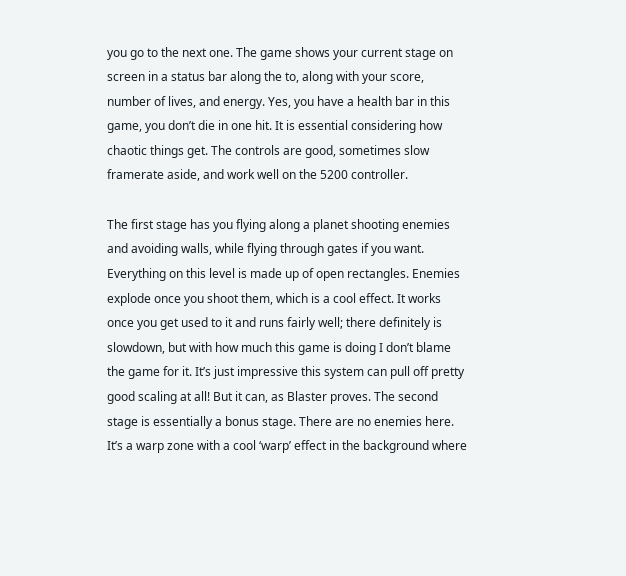you go to the next one. The game shows your current stage on screen in a status bar along the to, along with your score, number of lives, and energy. Yes, you have a health bar in this game, you don’t die in one hit. It is essential considering how chaotic things get. The controls are good, sometimes slow framerate aside, and work well on the 5200 controller.

The first stage has you flying along a planet shooting enemies and avoiding walls, while flying through gates if you want. Everything on this level is made up of open rectangles. Enemies explode once you shoot them, which is a cool effect. It works once you get used to it and runs fairly well; there definitely is slowdown, but with how much this game is doing I don’t blame the game for it. It’s just impressive this system can pull off pretty good scaling at all! But it can, as Blaster proves. The second stage is essentially a bonus stage. There are no enemies here. It’s a warp zone with a cool ‘warp’ effect in the background where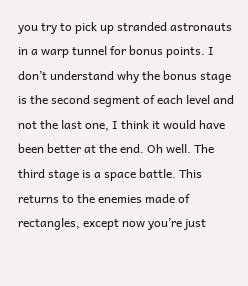you try to pick up stranded astronauts in a warp tunnel for bonus points. I don’t understand why the bonus stage is the second segment of each level and not the last one, I think it would have been better at the end. Oh well. The third stage is a space battle. This returns to the enemies made of rectangles, except now you’re just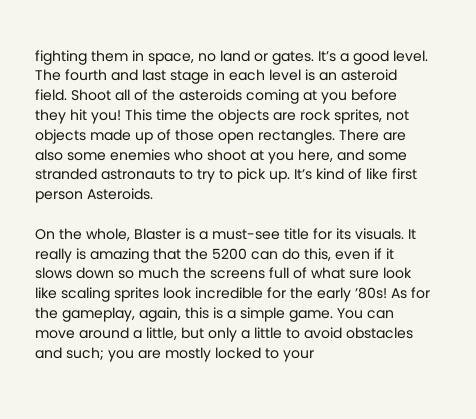fighting them in space, no land or gates. It’s a good level. The fourth and last stage in each level is an asteroid field. Shoot all of the asteroids coming at you before they hit you! This time the objects are rock sprites, not objects made up of those open rectangles. There are also some enemies who shoot at you here, and some stranded astronauts to try to pick up. It’s kind of like first person Asteroids.

On the whole, Blaster is a must-see title for its visuals. It really is amazing that the 5200 can do this, even if it slows down so much the screens full of what sure look like scaling sprites look incredible for the early ’80s! As for the gameplay, again, this is a simple game. You can move around a little, but only a little to avoid obstacles and such; you are mostly locked to your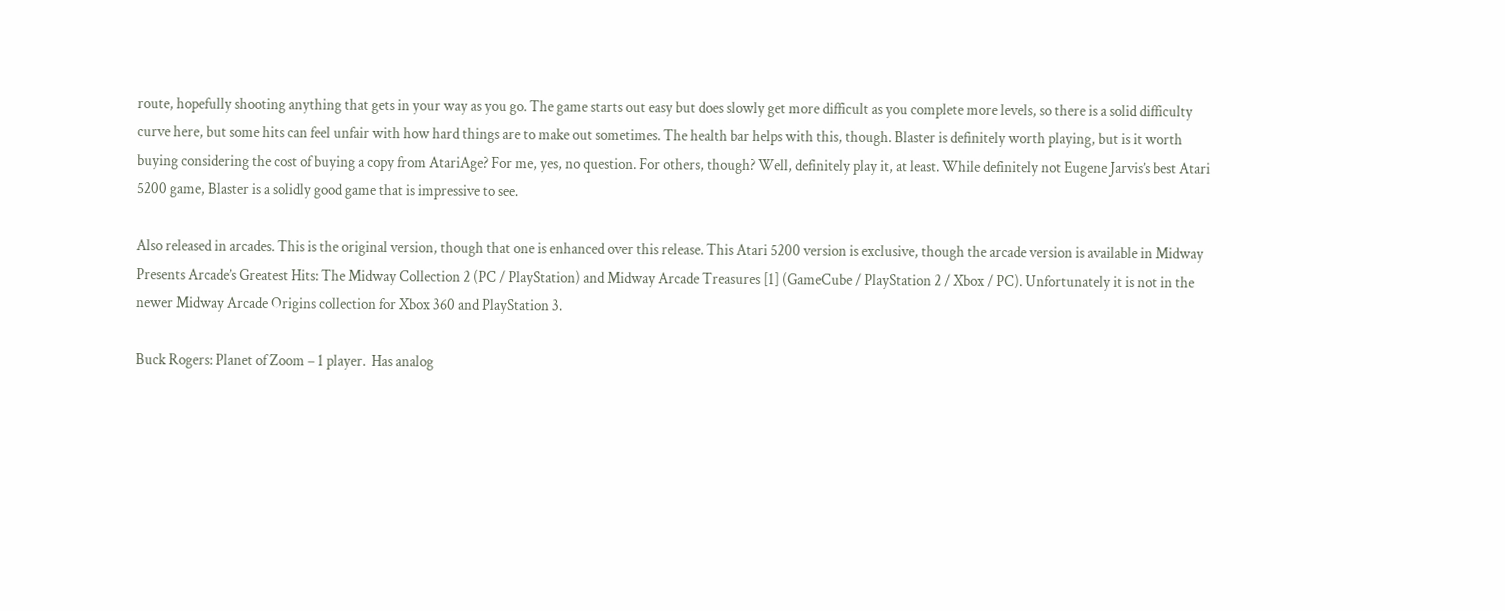route, hopefully shooting anything that gets in your way as you go. The game starts out easy but does slowly get more difficult as you complete more levels, so there is a solid difficulty curve here, but some hits can feel unfair with how hard things are to make out sometimes. The health bar helps with this, though. Blaster is definitely worth playing, but is it worth buying considering the cost of buying a copy from AtariAge? For me, yes, no question. For others, though? Well, definitely play it, at least. While definitely not Eugene Jarvis’s best Atari 5200 game, Blaster is a solidly good game that is impressive to see.

Also released in arcades. This is the original version, though that one is enhanced over this release. This Atari 5200 version is exclusive, though the arcade version is available in Midway Presents Arcade’s Greatest Hits: The Midway Collection 2 (PC / PlayStation) and Midway Arcade Treasures [1] (GameCube / PlayStation 2 / Xbox / PC). Unfortunately it is not in the newer Midway Arcade Origins collection for Xbox 360 and PlayStation 3.

Buck Rogers: Planet of Zoom – 1 player.  Has analog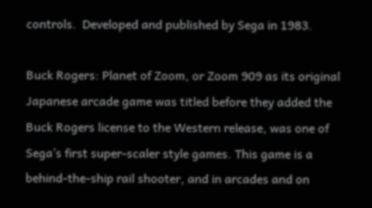controls.  Developed and published by Sega in 1983.

Buck Rogers: Planet of Zoom, or Zoom 909 as its original Japanese arcade game was titled before they added the Buck Rogers license to the Western release, was one of Sega’s first super-scaler style games. This game is a behind-the-ship rail shooter, and in arcades and on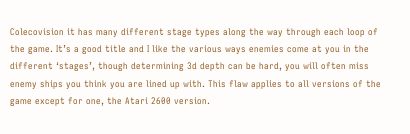Colecovision it has many different stage types along the way through each loop of the game. It’s a good title and I like the various ways enemies come at you in the different ‘stages’, though determining 3d depth can be hard, you will often miss enemy ships you think you are lined up with. This flaw applies to all versions of the game except for one, the Atari 2600 version.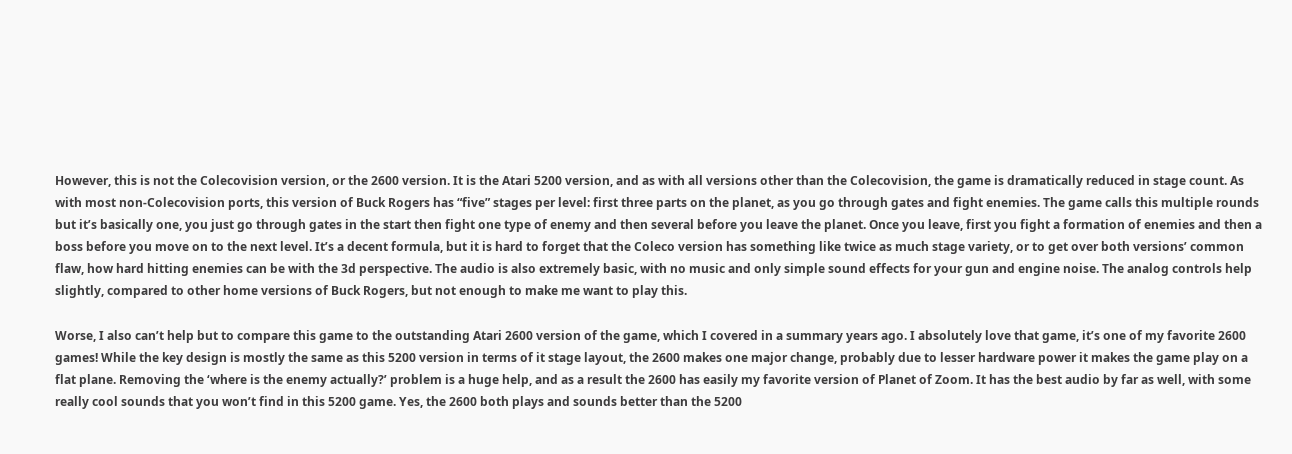However, this is not the Colecovision version, or the 2600 version. It is the Atari 5200 version, and as with all versions other than the Colecovision, the game is dramatically reduced in stage count. As with most non-Colecovision ports, this version of Buck Rogers has “five” stages per level: first three parts on the planet, as you go through gates and fight enemies. The game calls this multiple rounds but it’s basically one, you just go through gates in the start then fight one type of enemy and then several before you leave the planet. Once you leave, first you fight a formation of enemies and then a boss before you move on to the next level. It’s a decent formula, but it is hard to forget that the Coleco version has something like twice as much stage variety, or to get over both versions’ common flaw, how hard hitting enemies can be with the 3d perspective. The audio is also extremely basic, with no music and only simple sound effects for your gun and engine noise. The analog controls help slightly, compared to other home versions of Buck Rogers, but not enough to make me want to play this.

Worse, I also can’t help but to compare this game to the outstanding Atari 2600 version of the game, which I covered in a summary years ago. I absolutely love that game, it’s one of my favorite 2600 games! While the key design is mostly the same as this 5200 version in terms of it stage layout, the 2600 makes one major change, probably due to lesser hardware power it makes the game play on a flat plane. Removing the ‘where is the enemy actually?’ problem is a huge help, and as a result the 2600 has easily my favorite version of Planet of Zoom. It has the best audio by far as well, with some really cool sounds that you won’t find in this 5200 game. Yes, the 2600 both plays and sounds better than the 5200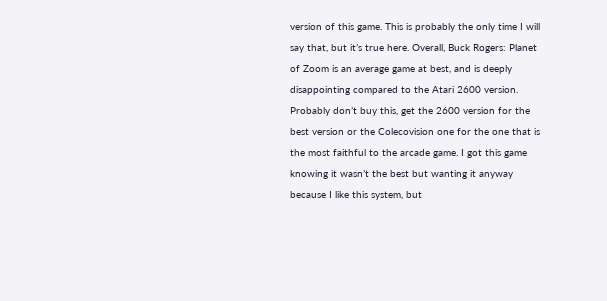version of this game. This is probably the only time I will say that, but it’s true here. Overall, Buck Rogers: Planet of Zoom is an average game at best, and is deeply disappointing compared to the Atari 2600 version. Probably don’t buy this, get the 2600 version for the best version or the Colecovision one for the one that is the most faithful to the arcade game. I got this game knowing it wasn’t the best but wanting it anyway because I like this system, but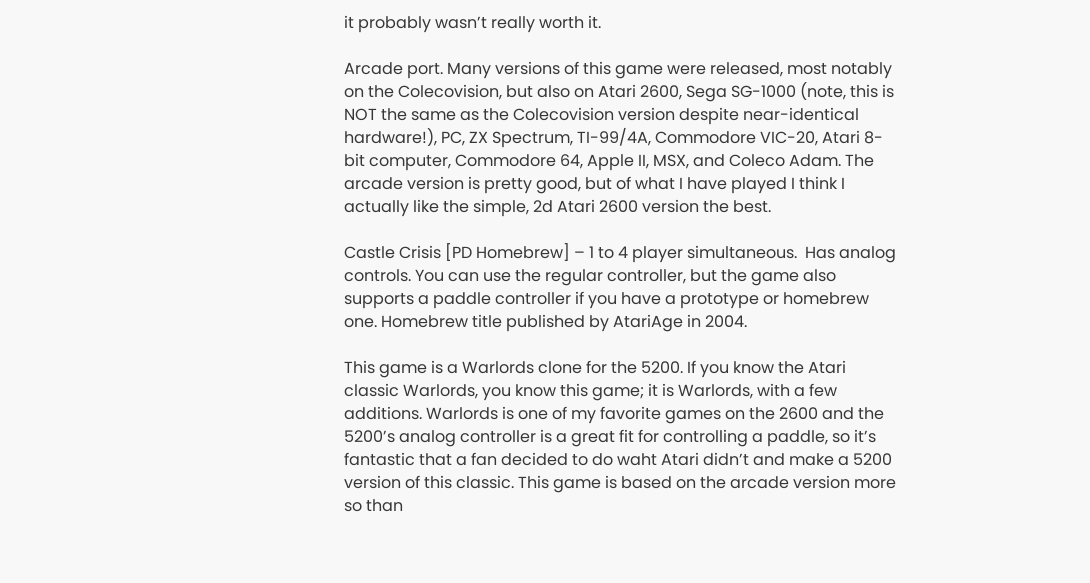it probably wasn’t really worth it.

Arcade port. Many versions of this game were released, most notably on the Colecovision, but also on Atari 2600, Sega SG-1000 (note, this is NOT the same as the Colecovision version despite near-identical hardware!), PC, ZX Spectrum, TI-99/4A, Commodore VIC-20, Atari 8-bit computer, Commodore 64, Apple II, MSX, and Coleco Adam. The arcade version is pretty good, but of what I have played I think I actually like the simple, 2d Atari 2600 version the best.

Castle Crisis [PD Homebrew] – 1 to 4 player simultaneous.  Has analog controls. You can use the regular controller, but the game also supports a paddle controller if you have a prototype or homebrew one. Homebrew title published by AtariAge in 2004.

This game is a Warlords clone for the 5200. If you know the Atari classic Warlords, you know this game; it is Warlords, with a few additions. Warlords is one of my favorite games on the 2600 and the 5200’s analog controller is a great fit for controlling a paddle, so it’s fantastic that a fan decided to do waht Atari didn’t and make a 5200 version of this classic. This game is based on the arcade version more so than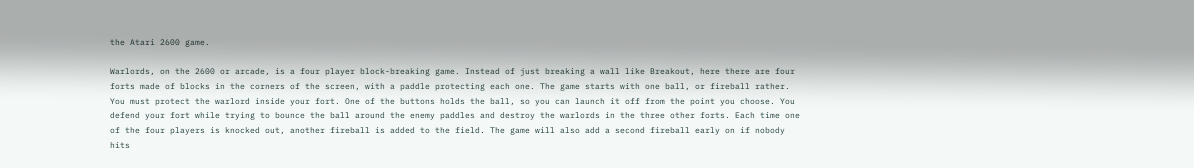the Atari 2600 game.

Warlords, on the 2600 or arcade, is a four player block-breaking game. Instead of just breaking a wall like Breakout, here there are four forts made of blocks in the corners of the screen, with a paddle protecting each one. The game starts with one ball, or fireball rather. You must protect the warlord inside your fort. One of the buttons holds the ball, so you can launch it off from the point you choose. You defend your fort while trying to bounce the ball around the enemy paddles and destroy the warlords in the three other forts. Each time one of the four players is knocked out, another fireball is added to the field. The game will also add a second fireball early on if nobody hits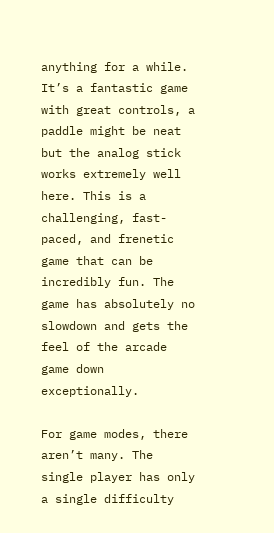anything for a while. It’s a fantastic game with great controls, a paddle might be neat but the analog stick works extremely well here. This is a challenging, fast-paced, and frenetic game that can be incredibly fun. The game has absolutely no slowdown and gets the feel of the arcade game down exceptionally.

For game modes, there aren’t many. The single player has only a single difficulty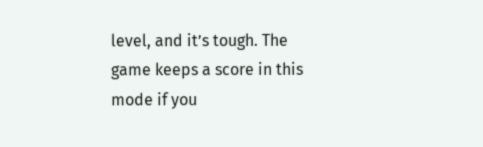level, and it’s tough. The game keeps a score in this mode if you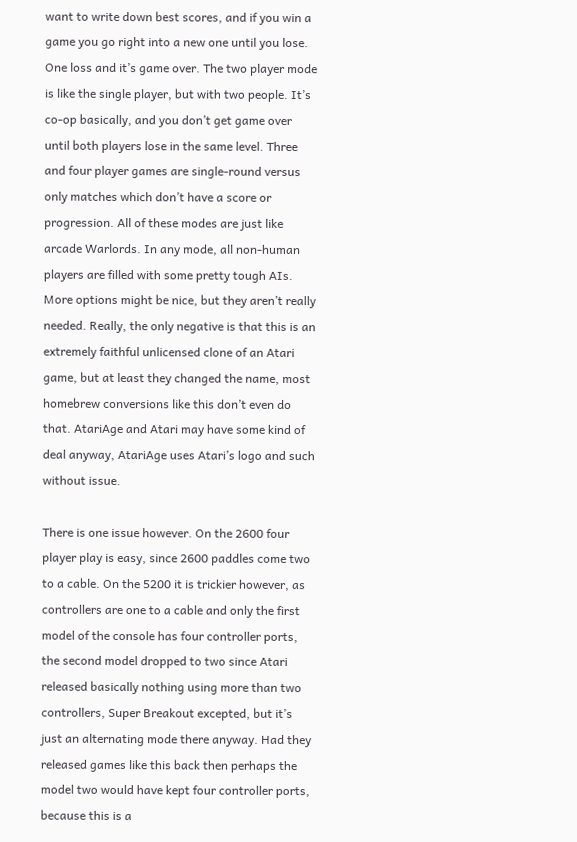want to write down best scores, and if you win a game you go right into a new one until you lose. One loss and it’s game over. The two player mode is like the single player, but with two people. It’s co-op basically, and you don’t get game over until both players lose in the same level. Three and four player games are single-round versus only matches which don’t have a score or progression. All of these modes are just like arcade Warlords. In any mode, all non-human players are filled with some pretty tough AIs. More options might be nice, but they aren’t really needed. Really, the only negative is that this is an extremely faithful unlicensed clone of an Atari game, but at least they changed the name, most homebrew conversions like this don’t even do that. AtariAge and Atari may have some kind of deal anyway, AtariAge uses Atari’s logo and such without issue.

There is one issue however. On the 2600 four player play is easy, since 2600 paddles come two to a cable. On the 5200 it is trickier however, as controllers are one to a cable and only the first model of the console has four controller ports, the second model dropped to two since Atari released basically nothing using more than two controllers, Super Breakout excepted, but it’s just an alternating mode there anyway. Had they released games like this back then perhaps the model two would have kept four controller ports, because this is a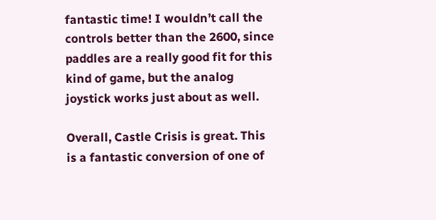fantastic time! I wouldn’t call the controls better than the 2600, since paddles are a really good fit for this kind of game, but the analog joystick works just about as well.

Overall, Castle Crisis is great. This is a fantastic conversion of one of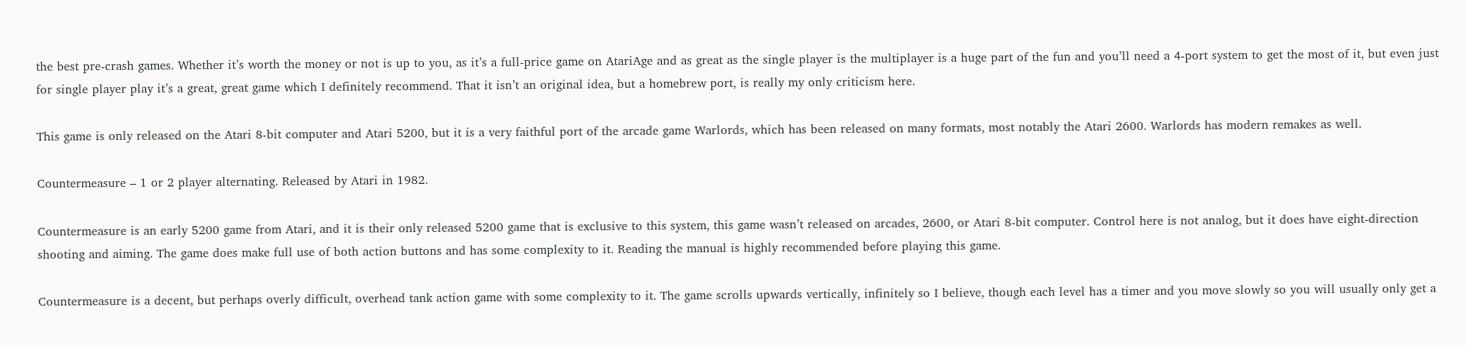the best pre-crash games. Whether it’s worth the money or not is up to you, as it’s a full-price game on AtariAge and as great as the single player is the multiplayer is a huge part of the fun and you’ll need a 4-port system to get the most of it, but even just for single player play it’s a great, great game which I definitely recommend. That it isn’t an original idea, but a homebrew port, is really my only criticism here.

This game is only released on the Atari 8-bit computer and Atari 5200, but it is a very faithful port of the arcade game Warlords, which has been released on many formats, most notably the Atari 2600. Warlords has modern remakes as well.

Countermeasure – 1 or 2 player alternating. Released by Atari in 1982.

Countermeasure is an early 5200 game from Atari, and it is their only released 5200 game that is exclusive to this system, this game wasn’t released on arcades, 2600, or Atari 8-bit computer. Control here is not analog, but it does have eight-direction shooting and aiming. The game does make full use of both action buttons and has some complexity to it. Reading the manual is highly recommended before playing this game.

Countermeasure is a decent, but perhaps overly difficult, overhead tank action game with some complexity to it. The game scrolls upwards vertically, infinitely so I believe, though each level has a timer and you move slowly so you will usually only get a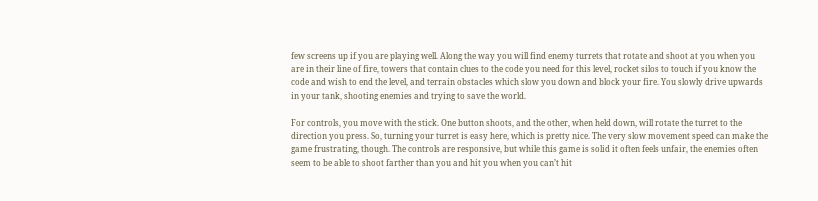few screens up if you are playing well. Along the way you will find enemy turrets that rotate and shoot at you when you are in their line of fire, towers that contain clues to the code you need for this level, rocket silos to touch if you know the code and wish to end the level, and terrain obstacles which slow you down and block your fire. You slowly drive upwards in your tank, shooting enemies and trying to save the world.

For controls, you move with the stick. One button shoots, and the other, when held down, will rotate the turret to the direction you press. So, turning your turret is easy here, which is pretty nice. The very slow movement speed can make the game frustrating, though. The controls are responsive, but while this game is solid it often feels unfair, the enemies often seem to be able to shoot farther than you and hit you when you can’t hit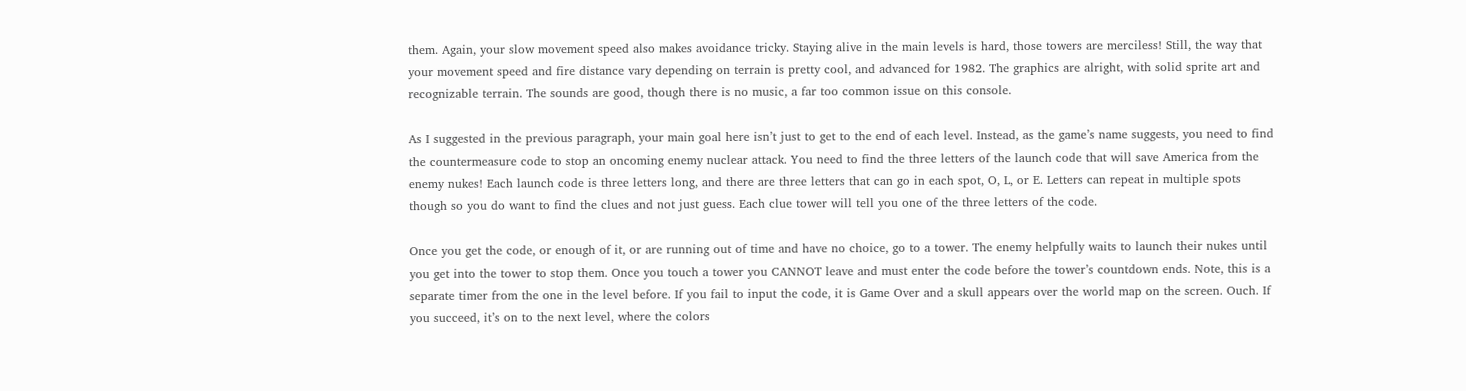them. Again, your slow movement speed also makes avoidance tricky. Staying alive in the main levels is hard, those towers are merciless! Still, the way that your movement speed and fire distance vary depending on terrain is pretty cool, and advanced for 1982. The graphics are alright, with solid sprite art and recognizable terrain. The sounds are good, though there is no music, a far too common issue on this console.

As I suggested in the previous paragraph, your main goal here isn’t just to get to the end of each level. Instead, as the game’s name suggests, you need to find the countermeasure code to stop an oncoming enemy nuclear attack. You need to find the three letters of the launch code that will save America from the enemy nukes! Each launch code is three letters long, and there are three letters that can go in each spot, O, L, or E. Letters can repeat in multiple spots though so you do want to find the clues and not just guess. Each clue tower will tell you one of the three letters of the code.

Once you get the code, or enough of it, or are running out of time and have no choice, go to a tower. The enemy helpfully waits to launch their nukes until you get into the tower to stop them. Once you touch a tower you CANNOT leave and must enter the code before the tower’s countdown ends. Note, this is a separate timer from the one in the level before. If you fail to input the code, it is Game Over and a skull appears over the world map on the screen. Ouch. If you succeed, it’s on to the next level, where the colors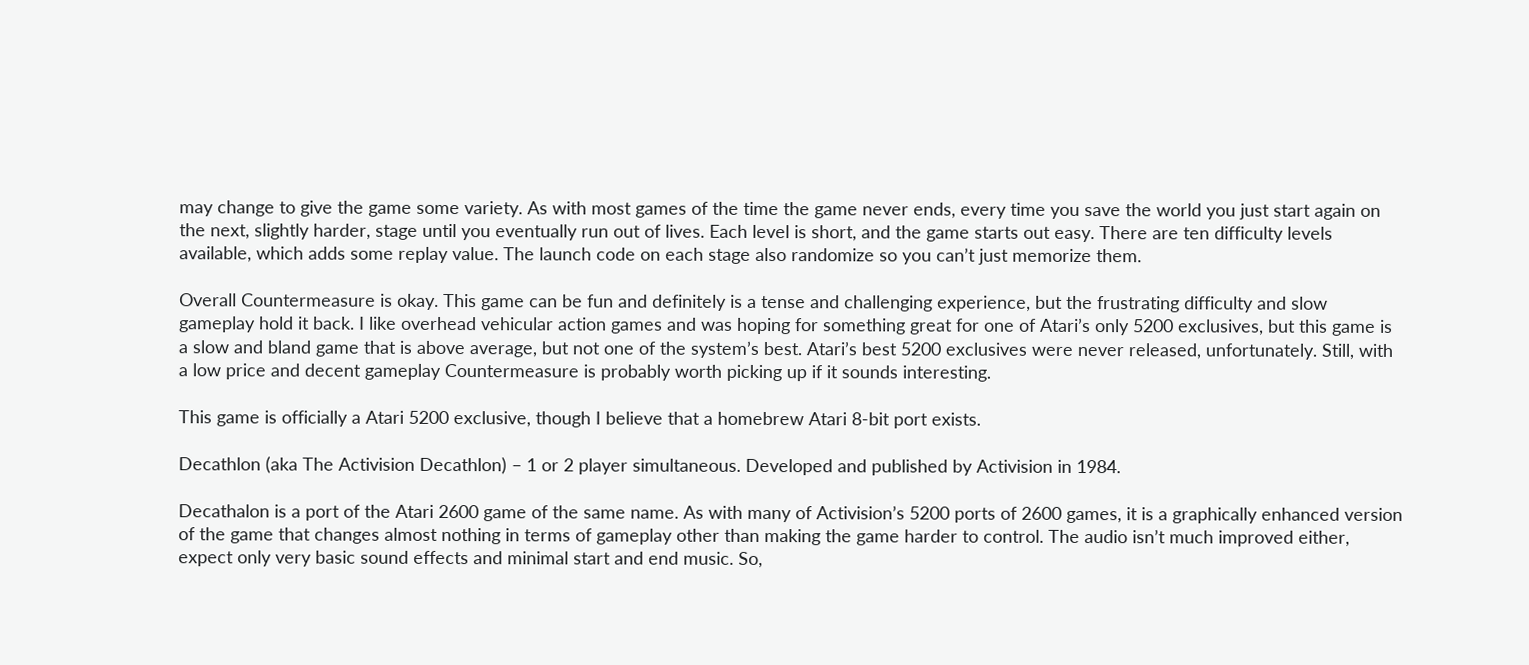may change to give the game some variety. As with most games of the time the game never ends, every time you save the world you just start again on the next, slightly harder, stage until you eventually run out of lives. Each level is short, and the game starts out easy. There are ten difficulty levels available, which adds some replay value. The launch code on each stage also randomize so you can’t just memorize them.

Overall Countermeasure is okay. This game can be fun and definitely is a tense and challenging experience, but the frustrating difficulty and slow gameplay hold it back. I like overhead vehicular action games and was hoping for something great for one of Atari’s only 5200 exclusives, but this game is a slow and bland game that is above average, but not one of the system’s best. Atari’s best 5200 exclusives were never released, unfortunately. Still, with a low price and decent gameplay Countermeasure is probably worth picking up if it sounds interesting.

This game is officially a Atari 5200 exclusive, though I believe that a homebrew Atari 8-bit port exists.

Decathlon (aka The Activision Decathlon) – 1 or 2 player simultaneous. Developed and published by Activision in 1984.

Decathalon is a port of the Atari 2600 game of the same name. As with many of Activision’s 5200 ports of 2600 games, it is a graphically enhanced version of the game that changes almost nothing in terms of gameplay other than making the game harder to control. The audio isn’t much improved either, expect only very basic sound effects and minimal start and end music. So,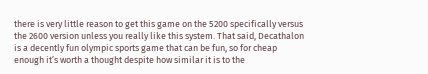there is very little reason to get this game on the 5200 specifically versus the 2600 version unless you really like this system. That said, Decathalon is a decently fun olympic sports game that can be fun, so for cheap enough it’s worth a thought despite how similar it is to the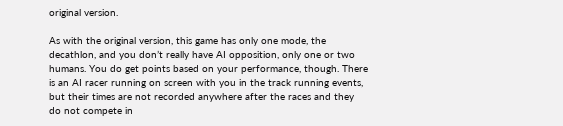original version.

As with the original version, this game has only one mode, the decathlon, and you don’t really have AI opposition, only one or two humans. You do get points based on your performance, though. There is an AI racer running on screen with you in the track running events, but their times are not recorded anywhere after the races and they do not compete in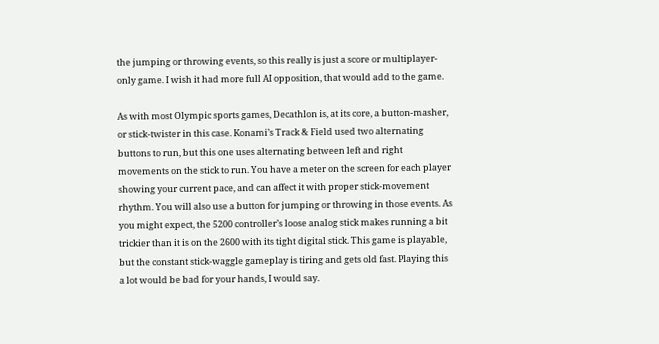the jumping or throwing events, so this really is just a score or multiplayer-only game. I wish it had more full AI opposition, that would add to the game.

As with most Olympic sports games, Decathlon is, at its core, a button-masher, or stick-twister in this case. Konami’s Track & Field used two alternating buttons to run, but this one uses alternating between left and right movements on the stick to run. You have a meter on the screen for each player showing your current pace, and can affect it with proper stick-movement rhythm. You will also use a button for jumping or throwing in those events. As you might expect, the 5200 controller’s loose analog stick makes running a bit trickier than it is on the 2600 with its tight digital stick. This game is playable, but the constant stick-waggle gameplay is tiring and gets old fast. Playing this a lot would be bad for your hands, I would say.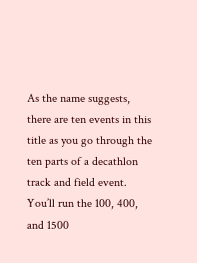As the name suggests, there are ten events in this title as you go through the ten parts of a decathlon track and field event. You’ll run the 100, 400, and 1500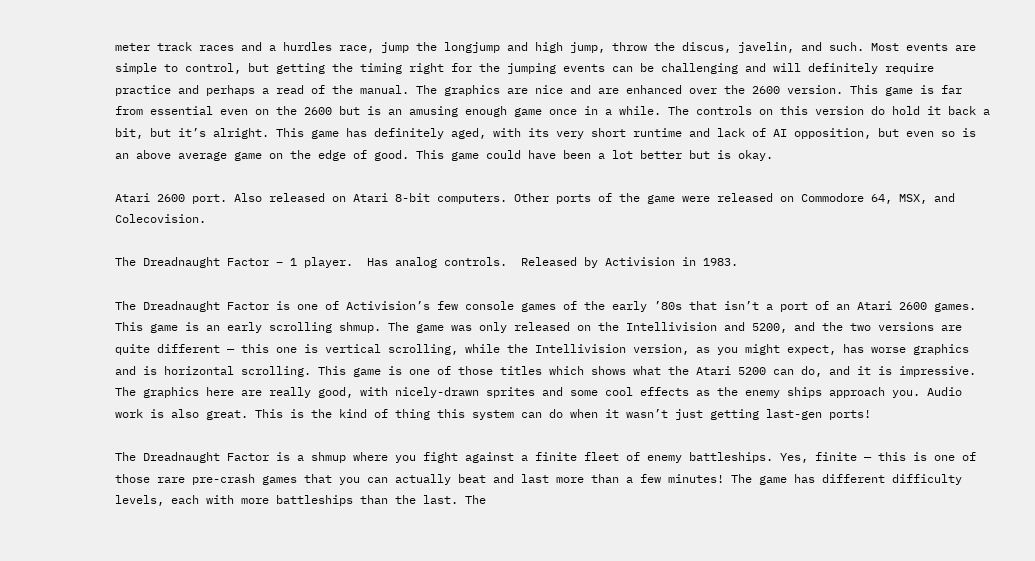meter track races and a hurdles race, jump the longjump and high jump, throw the discus, javelin, and such. Most events are simple to control, but getting the timing right for the jumping events can be challenging and will definitely require practice and perhaps a read of the manual. The graphics are nice and are enhanced over the 2600 version. This game is far from essential even on the 2600 but is an amusing enough game once in a while. The controls on this version do hold it back a bit, but it’s alright. This game has definitely aged, with its very short runtime and lack of AI opposition, but even so is an above average game on the edge of good. This game could have been a lot better but is okay.

Atari 2600 port. Also released on Atari 8-bit computers. Other ports of the game were released on Commodore 64, MSX, and Colecovision.

The Dreadnaught Factor – 1 player.  Has analog controls.  Released by Activision in 1983.

The Dreadnaught Factor is one of Activision’s few console games of the early ’80s that isn’t a port of an Atari 2600 games. This game is an early scrolling shmup. The game was only released on the Intellivision and 5200, and the two versions are quite different — this one is vertical scrolling, while the Intellivision version, as you might expect, has worse graphics and is horizontal scrolling. This game is one of those titles which shows what the Atari 5200 can do, and it is impressive. The graphics here are really good, with nicely-drawn sprites and some cool effects as the enemy ships approach you. Audio work is also great. This is the kind of thing this system can do when it wasn’t just getting last-gen ports!

The Dreadnaught Factor is a shmup where you fight against a finite fleet of enemy battleships. Yes, finite — this is one of those rare pre-crash games that you can actually beat and last more than a few minutes! The game has different difficulty levels, each with more battleships than the last. The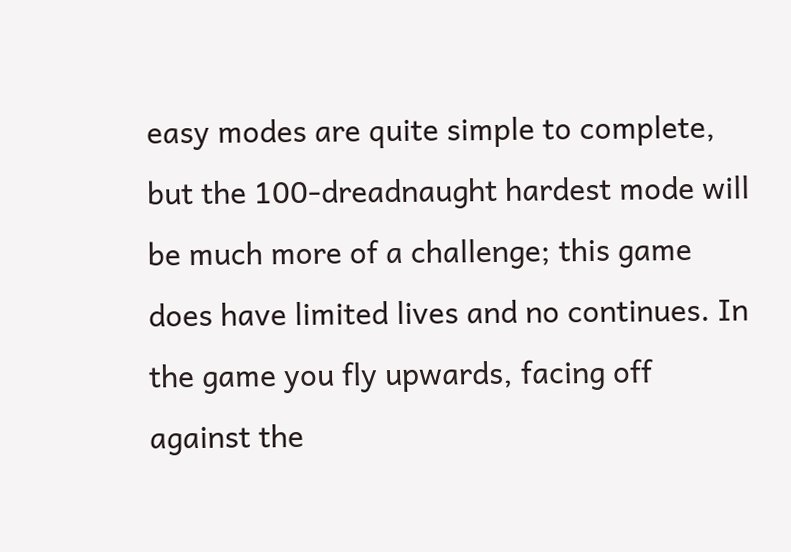easy modes are quite simple to complete, but the 100-dreadnaught hardest mode will be much more of a challenge; this game does have limited lives and no continues. In the game you fly upwards, facing off against the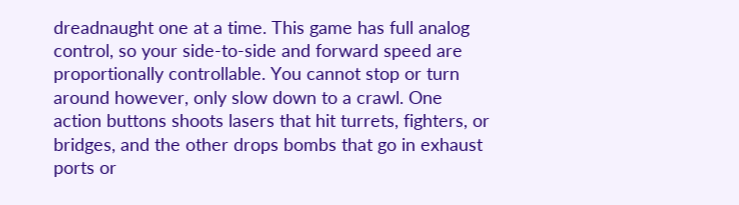dreadnaught one at a time. This game has full analog control, so your side-to-side and forward speed are proportionally controllable. You cannot stop or turn around however, only slow down to a crawl. One action buttons shoots lasers that hit turrets, fighters, or bridges, and the other drops bombs that go in exhaust ports or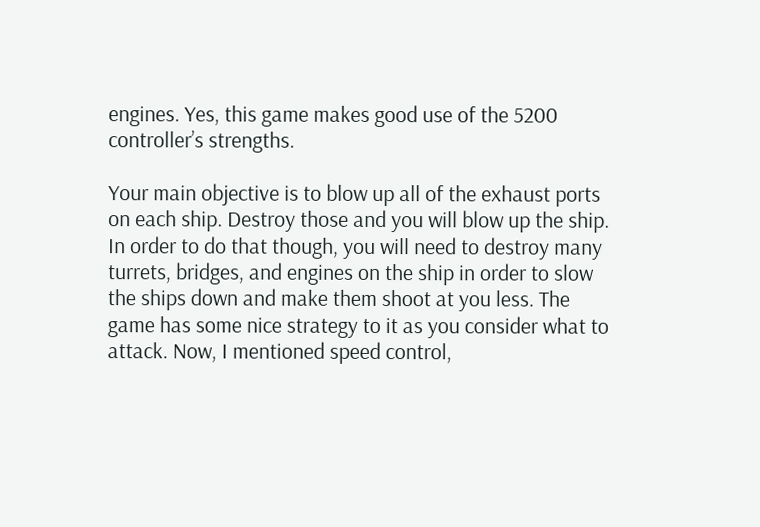engines. Yes, this game makes good use of the 5200 controller’s strengths.

Your main objective is to blow up all of the exhaust ports on each ship. Destroy those and you will blow up the ship. In order to do that though, you will need to destroy many turrets, bridges, and engines on the ship in order to slow the ships down and make them shoot at you less. The game has some nice strategy to it as you consider what to attack. Now, I mentioned speed control,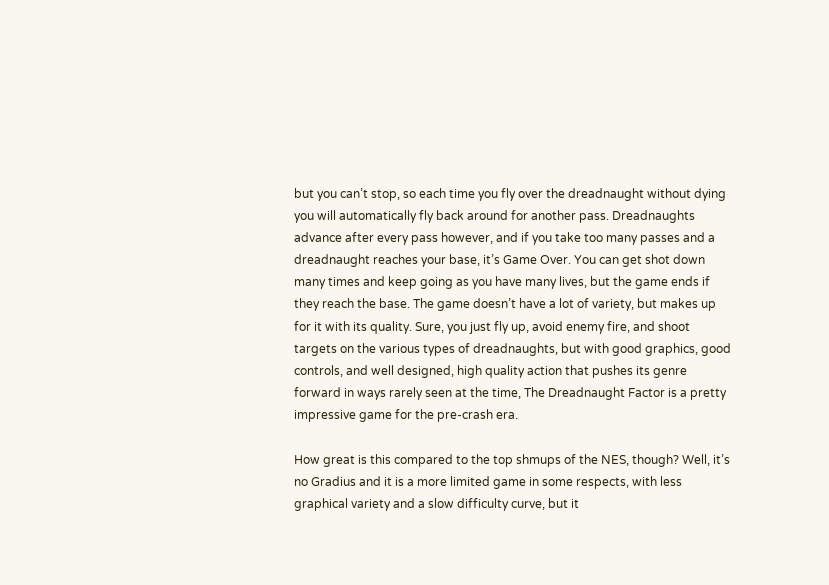but you can’t stop, so each time you fly over the dreadnaught without dying you will automatically fly back around for another pass. Dreadnaughts advance after every pass however, and if you take too many passes and a dreadnaught reaches your base, it’s Game Over. You can get shot down many times and keep going as you have many lives, but the game ends if they reach the base. The game doesn’t have a lot of variety, but makes up for it with its quality. Sure, you just fly up, avoid enemy fire, and shoot targets on the various types of dreadnaughts, but with good graphics, good controls, and well designed, high quality action that pushes its genre forward in ways rarely seen at the time, The Dreadnaught Factor is a pretty impressive game for the pre-crash era.

How great is this compared to the top shmups of the NES, though? Well, it’s no Gradius and it is a more limited game in some respects, with less graphical variety and a slow difficulty curve, but it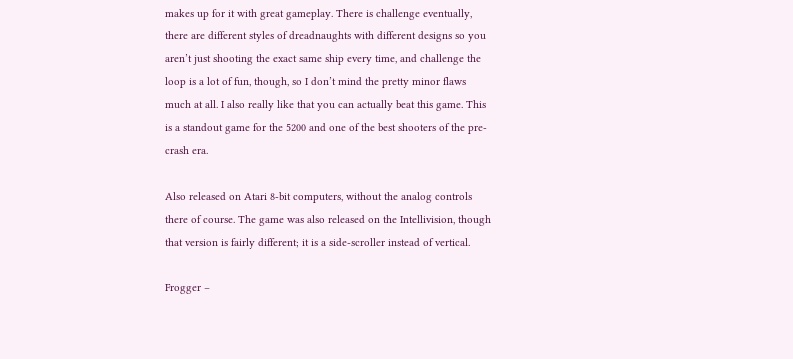makes up for it with great gameplay. There is challenge eventually, there are different styles of dreadnaughts with different designs so you aren’t just shooting the exact same ship every time, and challenge the loop is a lot of fun, though, so I don’t mind the pretty minor flaws much at all. I also really like that you can actually beat this game. This is a standout game for the 5200 and one of the best shooters of the pre-crash era.

Also released on Atari 8-bit computers, without the analog controls there of course. The game was also released on the Intellivision, though that version is fairly different; it is a side-scroller instead of vertical.

Frogger –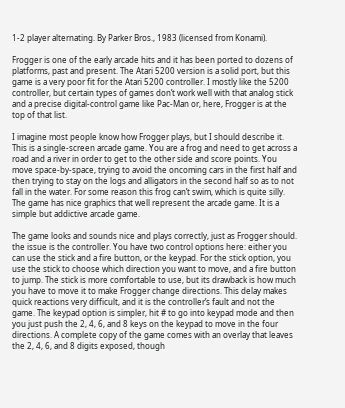1-2 player alternating. By Parker Bros., 1983 (licensed from Konami).

Frogger is one of the early arcade hits and it has been ported to dozens of platforms, past and present. The Atari 5200 version is a solid port, but this game is a very poor fit for the Atari 5200 controller. I mostly like the 5200 controller, but certain types of games don’t work well with that analog stick and a precise digital-control game like Pac-Man or, here, Frogger is at the top of that list.

I imagine most people know how Frogger plays, but I should describe it. This is a single-screen arcade game. You are a frog and need to get across a road and a river in order to get to the other side and score points. You move space-by-space, trying to avoid the oncoming cars in the first half and then trying to stay on the logs and alligators in the second half so as to not fall in the water. For some reason this frog can’t swim, which is quite silly. The game has nice graphics that well represent the arcade game. It is a simple but addictive arcade game.

The game looks and sounds nice and plays correctly, just as Frogger should. the issue is the controller. You have two control options here: either you can use the stick and a fire button, or the keypad. For the stick option, you use the stick to choose which direction you want to move, and a fire button to jump. The stick is more comfortable to use, but its drawback is how much you have to move it to make Frogger change directions. This delay makes quick reactions very difficult, and it is the controller’s fault and not the game. The keypad option is simpler, hit # to go into keypad mode and then you just push the 2, 4, 6, and 8 keys on the keypad to move in the four directions. A complete copy of the game comes with an overlay that leaves the 2, 4, 6, and 8 digits exposed, though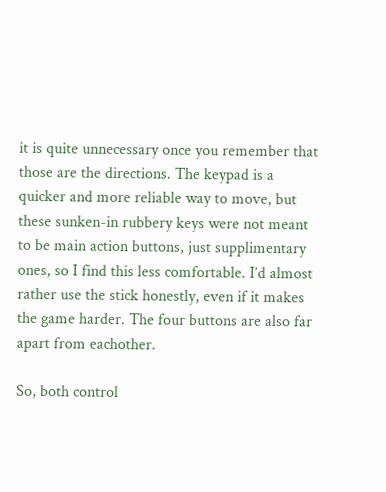it is quite unnecessary once you remember that those are the directions. The keypad is a quicker and more reliable way to move, but these sunken-in rubbery keys were not meant to be main action buttons, just supplimentary ones, so I find this less comfortable. I’d almost rather use the stick honestly, even if it makes the game harder. The four buttons are also far apart from eachother.

So, both control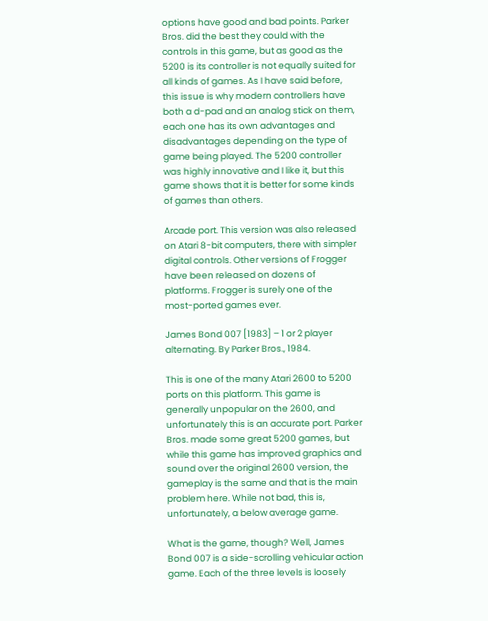options have good and bad points. Parker Bros. did the best they could with the controls in this game, but as good as the 5200 is its controller is not equally suited for all kinds of games. As I have said before, this issue is why modern controllers have both a d-pad and an analog stick on them, each one has its own advantages and disadvantages depending on the type of game being played. The 5200 controller was highly innovative and I like it, but this game shows that it is better for some kinds of games than others.

Arcade port. This version was also released on Atari 8-bit computers, there with simpler digital controls. Other versions of Frogger have been released on dozens of platforms. Frogger is surely one of the most-ported games ever.

James Bond 007 [1983] – 1 or 2 player alternating. By Parker Bros., 1984.

This is one of the many Atari 2600 to 5200 ports on this platform. This game is generally unpopular on the 2600, and unfortunately this is an accurate port. Parker Bros. made some great 5200 games, but while this game has improved graphics and sound over the original 2600 version, the gameplay is the same and that is the main problem here. While not bad, this is, unfortunately, a below average game.

What is the game, though? Well, James Bond 007 is a side-scrolling vehicular action game. Each of the three levels is loosely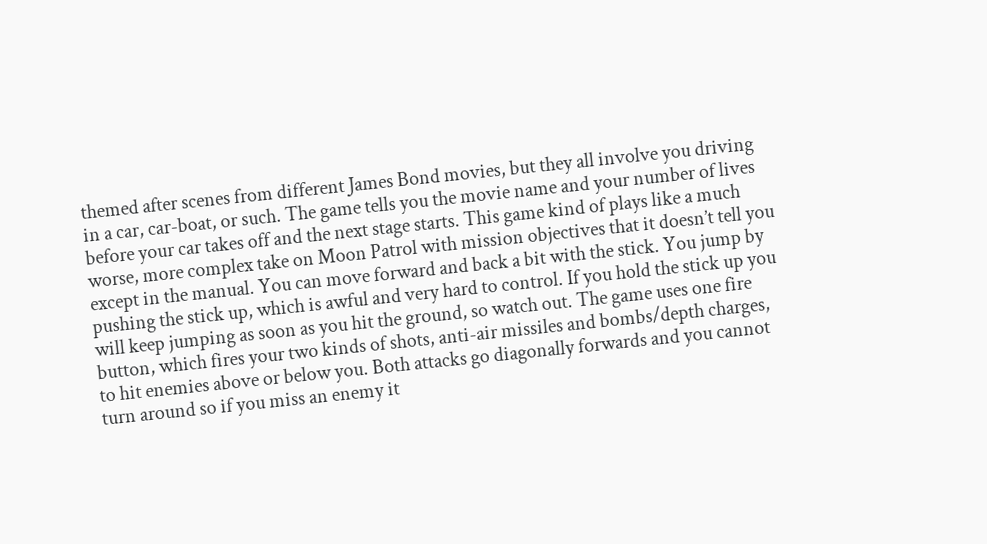themed after scenes from different James Bond movies, but they all involve you driving in a car, car-boat, or such. The game tells you the movie name and your number of lives before your car takes off and the next stage starts. This game kind of plays like a much worse, more complex take on Moon Patrol with mission objectives that it doesn’t tell you except in the manual. You can move forward and back a bit with the stick. You jump by pushing the stick up, which is awful and very hard to control. If you hold the stick up you will keep jumping as soon as you hit the ground, so watch out. The game uses one fire button, which fires your two kinds of shots, anti-air missiles and bombs/depth charges, to hit enemies above or below you. Both attacks go diagonally forwards and you cannot turn around so if you miss an enemy it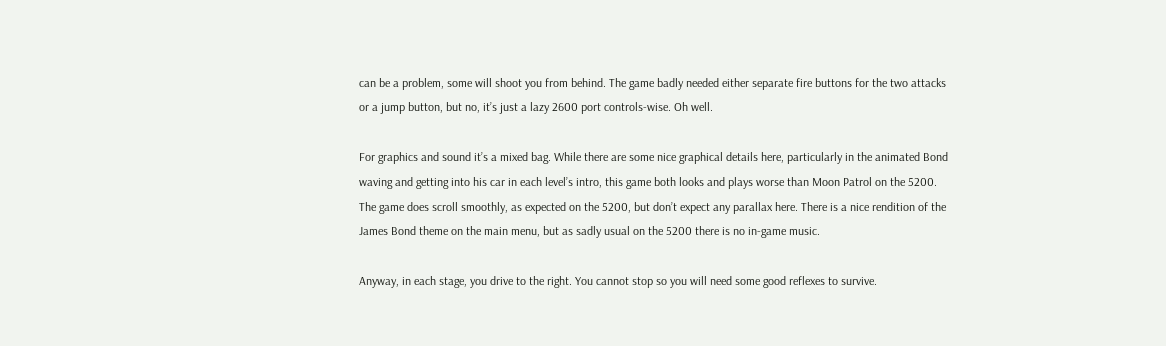can be a problem, some will shoot you from behind. The game badly needed either separate fire buttons for the two attacks or a jump button, but no, it’s just a lazy 2600 port controls-wise. Oh well.

For graphics and sound it’s a mixed bag. While there are some nice graphical details here, particularly in the animated Bond waving and getting into his car in each level’s intro, this game both looks and plays worse than Moon Patrol on the 5200. The game does scroll smoothly, as expected on the 5200, but don’t expect any parallax here. There is a nice rendition of the James Bond theme on the main menu, but as sadly usual on the 5200 there is no in-game music.

Anyway, in each stage, you drive to the right. You cannot stop so you will need some good reflexes to survive.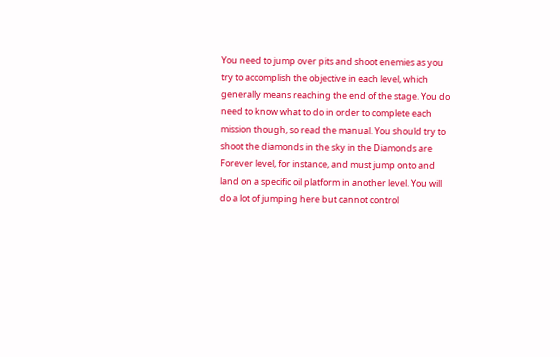You need to jump over pits and shoot enemies as you try to accomplish the objective in each level, which generally means reaching the end of the stage. You do need to know what to do in order to complete each mission though, so read the manual. You should try to shoot the diamonds in the sky in the Diamonds are Forever level, for instance, and must jump onto and land on a specific oil platform in another level. You will do a lot of jumping here but cannot control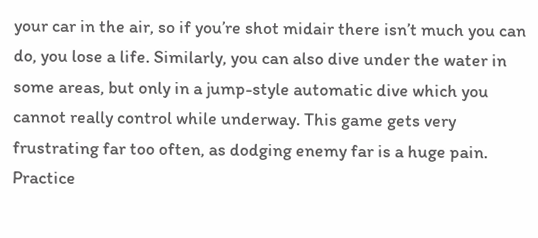your car in the air, so if you’re shot midair there isn’t much you can do, you lose a life. Similarly, you can also dive under the water in some areas, but only in a jump-style automatic dive which you cannot really control while underway. This game gets very frustrating far too often, as dodging enemy far is a huge pain. Practice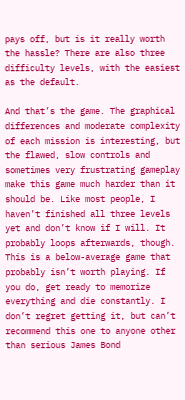pays off, but is it really worth the hassle? There are also three difficulty levels, with the easiest as the default.

And that’s the game. The graphical differences and moderate complexity of each mission is interesting, but the flawed, slow controls and sometimes very frustrating gameplay make this game much harder than it should be. Like most people, I haven’t finished all three levels yet and don’t know if I will. It probably loops afterwards, though. This is a below-average game that probably isn’t worth playing. If you do, get ready to memorize everything and die constantly. I don’t regret getting it, but can’t recommend this one to anyone other than serious James Bond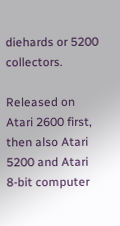diehards or 5200 collectors.

Released on Atari 2600 first, then also Atari 5200 and Atari 8-bit computer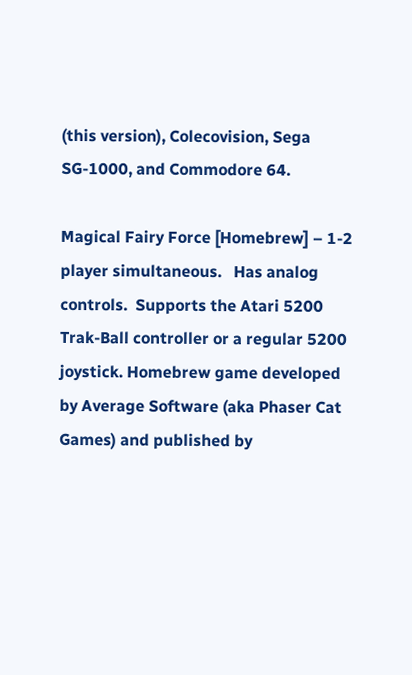(this version), Colecovision, Sega SG-1000, and Commodore 64.

Magical Fairy Force [Homebrew] – 1-2 player simultaneous.   Has analog controls.  Supports the Atari 5200 Trak-Ball controller or a regular 5200 joystick. Homebrew game developed by Average Software (aka Phaser Cat Games) and published by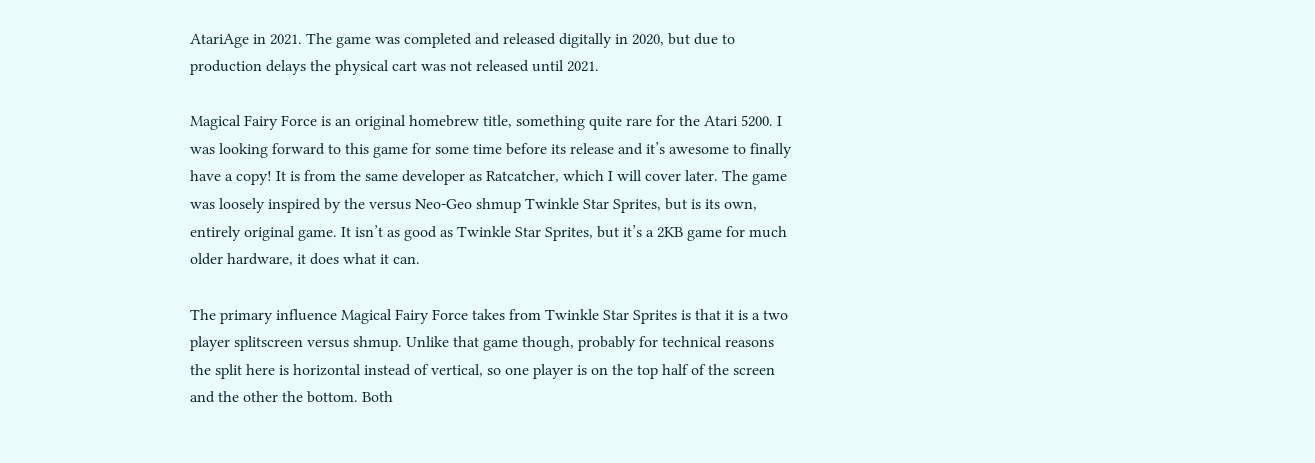AtariAge in 2021. The game was completed and released digitally in 2020, but due to production delays the physical cart was not released until 2021.

Magical Fairy Force is an original homebrew title, something quite rare for the Atari 5200. I was looking forward to this game for some time before its release and it’s awesome to finally have a copy! It is from the same developer as Ratcatcher, which I will cover later. The game was loosely inspired by the versus Neo-Geo shmup Twinkle Star Sprites, but is its own, entirely original game. It isn’t as good as Twinkle Star Sprites, but it’s a 2KB game for much older hardware, it does what it can.

The primary influence Magical Fairy Force takes from Twinkle Star Sprites is that it is a two player splitscreen versus shmup. Unlike that game though, probably for technical reasons the split here is horizontal instead of vertical, so one player is on the top half of the screen and the other the bottom. Both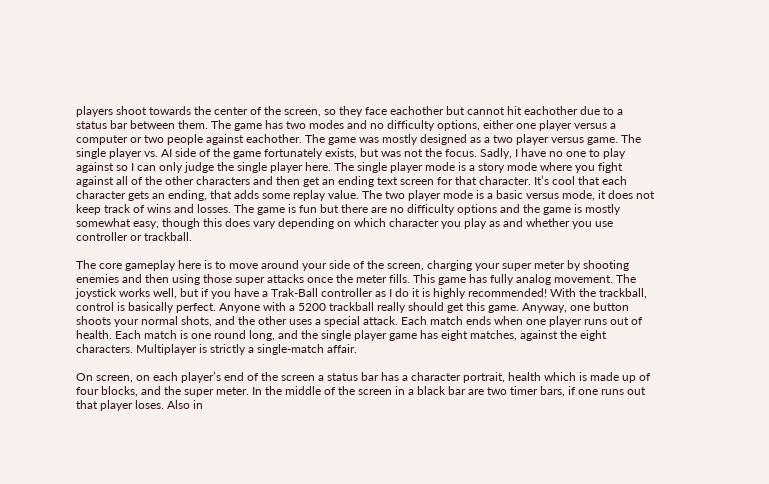players shoot towards the center of the screen, so they face eachother but cannot hit eachother due to a status bar between them. The game has two modes and no difficulty options, either one player versus a computer or two people against eachother. The game was mostly designed as a two player versus game. The single player vs. AI side of the game fortunately exists, but was not the focus. Sadly, I have no one to play against so I can only judge the single player here. The single player mode is a story mode where you fight against all of the other characters and then get an ending text screen for that character. It’s cool that each character gets an ending, that adds some replay value. The two player mode is a basic versus mode, it does not keep track of wins and losses. The game is fun but there are no difficulty options and the game is mostly somewhat easy, though this does vary depending on which character you play as and whether you use controller or trackball.

The core gameplay here is to move around your side of the screen, charging your super meter by shooting enemies and then using those super attacks once the meter fills. This game has fully analog movement. The joystick works well, but if you have a Trak-Ball controller as I do it is highly recommended! With the trackball, control is basically perfect. Anyone with a 5200 trackball really should get this game. Anyway, one button shoots your normal shots, and the other uses a special attack. Each match ends when one player runs out of health. Each match is one round long, and the single player game has eight matches, against the eight characters. Multiplayer is strictly a single-match affair.

On screen, on each player’s end of the screen a status bar has a character portrait, health which is made up of four blocks, and the super meter. In the middle of the screen in a black bar are two timer bars, if one runs out that player loses. Also in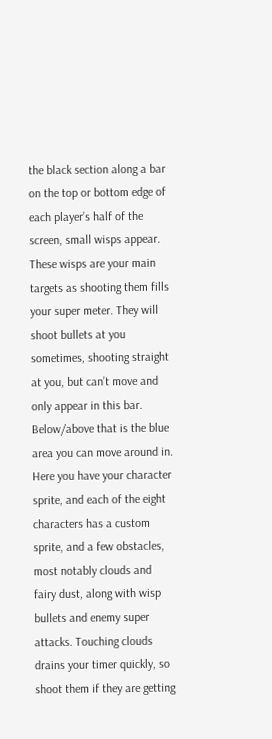the black section along a bar on the top or bottom edge of each player’s half of the screen, small wisps appear. These wisps are your main targets as shooting them fills your super meter. They will shoot bullets at you sometimes, shooting straight at you, but can’t move and only appear in this bar. Below/above that is the blue area you can move around in. Here you have your character sprite, and each of the eight characters has a custom sprite, and a few obstacles, most notably clouds and fairy dust, along with wisp bullets and enemy super attacks. Touching clouds drains your timer quickly, so shoot them if they are getting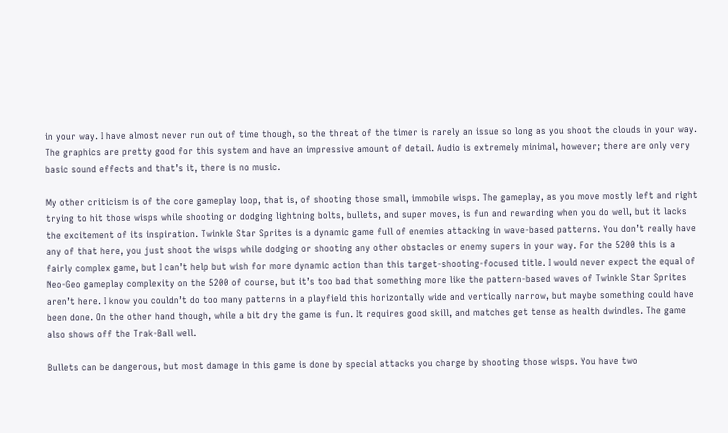in your way. I have almost never run out of time though, so the threat of the timer is rarely an issue so long as you shoot the clouds in your way. The graphics are pretty good for this system and have an impressive amount of detail. Audio is extremely minimal, however; there are only very basic sound effects and that’s it, there is no music.

My other criticism is of the core gameplay loop, that is, of shooting those small, immobile wisps. The gameplay, as you move mostly left and right trying to hit those wisps while shooting or dodging lightning bolts, bullets, and super moves, is fun and rewarding when you do well, but it lacks the excitement of its inspiration. Twinkle Star Sprites is a dynamic game full of enemies attacking in wave-based patterns. You don’t really have any of that here, you just shoot the wisps while dodging or shooting any other obstacles or enemy supers in your way. For the 5200 this is a fairly complex game, but I can’t help but wish for more dynamic action than this target-shooting-focused title. I would never expect the equal of Neo-Geo gameplay complexity on the 5200 of course, but it’s too bad that something more like the pattern-based waves of Twinkle Star Sprites aren’t here. I know you couldn’t do too many patterns in a playfield this horizontally wide and vertically narrow, but maybe something could have been done. On the other hand though, while a bit dry the game is fun. It requires good skill, and matches get tense as health dwindles. The game also shows off the Trak-Ball well.

Bullets can be dangerous, but most damage in this game is done by special attacks you charge by shooting those wisps. You have two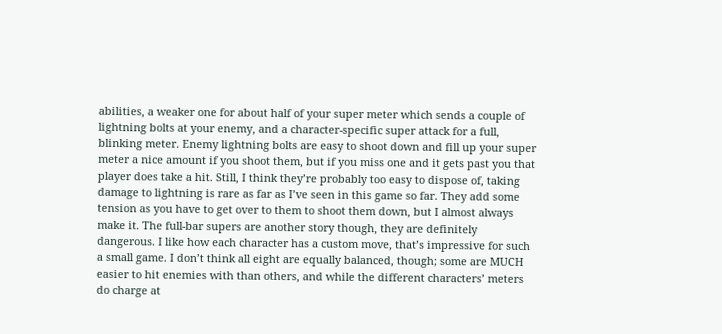abilities, a weaker one for about half of your super meter which sends a couple of lightning bolts at your enemy, and a character-specific super attack for a full, blinking meter. Enemy lightning bolts are easy to shoot down and fill up your super meter a nice amount if you shoot them, but if you miss one and it gets past you that player does take a hit. Still, I think they’re probably too easy to dispose of, taking damage to lightning is rare as far as I’ve seen in this game so far. They add some tension as you have to get over to them to shoot them down, but I almost always make it. The full-bar supers are another story though, they are definitely dangerous. I like how each character has a custom move, that’s impressive for such a small game. I don’t think all eight are equally balanced, though; some are MUCH easier to hit enemies with than others, and while the different characters’ meters do charge at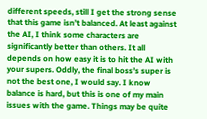different speeds, still I get the strong sense that this game isn’t balanced. At least against the AI, I think some characters are significantly better than others. It all depends on how easy it is to hit the AI with your supers. Oddly, the final boss’s super is not the best one, I would say. I know balance is hard, but this is one of my main issues with the game. Things may be quite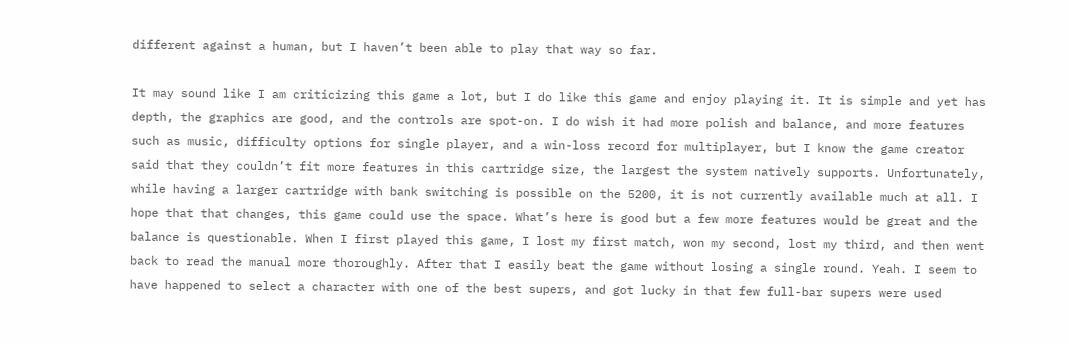different against a human, but I haven’t been able to play that way so far.

It may sound like I am criticizing this game a lot, but I do like this game and enjoy playing it. It is simple and yet has depth, the graphics are good, and the controls are spot-on. I do wish it had more polish and balance, and more features such as music, difficulty options for single player, and a win-loss record for multiplayer, but I know the game creator said that they couldn’t fit more features in this cartridge size, the largest the system natively supports. Unfortunately, while having a larger cartridge with bank switching is possible on the 5200, it is not currently available much at all. I hope that that changes, this game could use the space. What’s here is good but a few more features would be great and the balance is questionable. When I first played this game, I lost my first match, won my second, lost my third, and then went back to read the manual more thoroughly. After that I easily beat the game without losing a single round. Yeah. I seem to have happened to select a character with one of the best supers, and got lucky in that few full-bar supers were used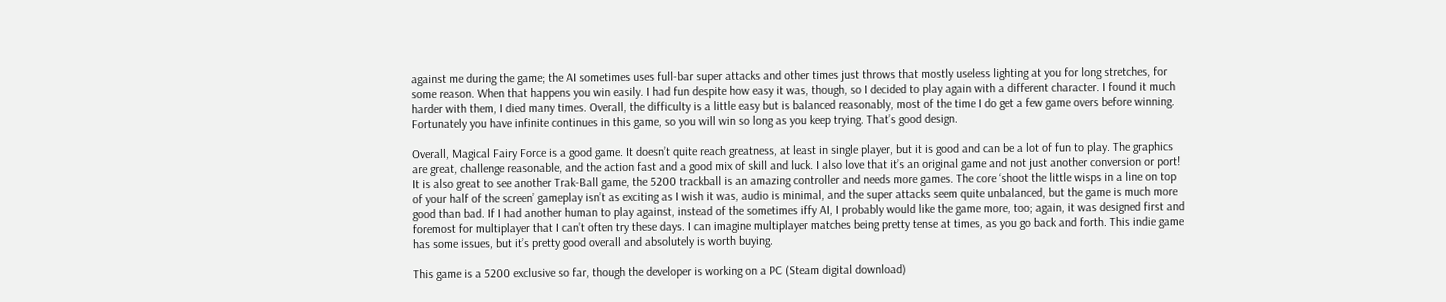against me during the game; the AI sometimes uses full-bar super attacks and other times just throws that mostly useless lighting at you for long stretches, for some reason. When that happens you win easily. I had fun despite how easy it was, though, so I decided to play again with a different character. I found it much harder with them, I died many times. Overall, the difficulty is a little easy but is balanced reasonably, most of the time I do get a few game overs before winning. Fortunately you have infinite continues in this game, so you will win so long as you keep trying. That’s good design.

Overall, Magical Fairy Force is a good game. It doesn’t quite reach greatness, at least in single player, but it is good and can be a lot of fun to play. The graphics are great, challenge reasonable, and the action fast and a good mix of skill and luck. I also love that it’s an original game and not just another conversion or port! It is also great to see another Trak-Ball game, the 5200 trackball is an amazing controller and needs more games. The core ‘shoot the little wisps in a line on top of your half of the screen’ gameplay isn’t as exciting as I wish it was, audio is minimal, and the super attacks seem quite unbalanced, but the game is much more good than bad. If I had another human to play against, instead of the sometimes iffy AI, I probably would like the game more, too; again, it was designed first and foremost for multiplayer that I can’t often try these days. I can imagine multiplayer matches being pretty tense at times, as you go back and forth. This indie game has some issues, but it’s pretty good overall and absolutely is worth buying.

This game is a 5200 exclusive so far, though the developer is working on a PC (Steam digital download)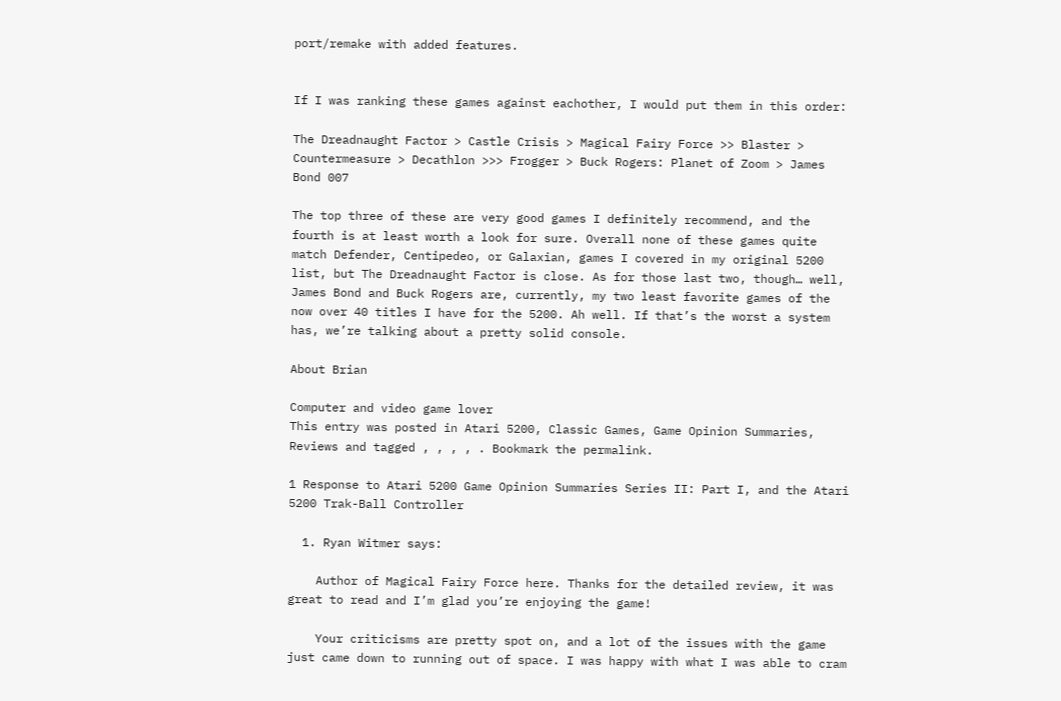port/remake with added features.


If I was ranking these games against eachother, I would put them in this order:

The Dreadnaught Factor > Castle Crisis > Magical Fairy Force >> Blaster > Countermeasure > Decathlon >>> Frogger > Buck Rogers: Planet of Zoom > James Bond 007

The top three of these are very good games I definitely recommend, and the fourth is at least worth a look for sure. Overall none of these games quite match Defender, Centipedeo, or Galaxian, games I covered in my original 5200 list, but The Dreadnaught Factor is close. As for those last two, though… well, James Bond and Buck Rogers are, currently, my two least favorite games of the now over 40 titles I have for the 5200. Ah well. If that’s the worst a system has, we’re talking about a pretty solid console.

About Brian

Computer and video game lover
This entry was posted in Atari 5200, Classic Games, Game Opinion Summaries, Reviews and tagged , , , , . Bookmark the permalink.

1 Response to Atari 5200 Game Opinion Summaries Series II: Part I, and the Atari 5200 Trak-Ball Controller

  1. Ryan Witmer says:

    Author of Magical Fairy Force here. Thanks for the detailed review, it was great to read and I’m glad you’re enjoying the game!

    Your criticisms are pretty spot on, and a lot of the issues with the game just came down to running out of space. I was happy with what I was able to cram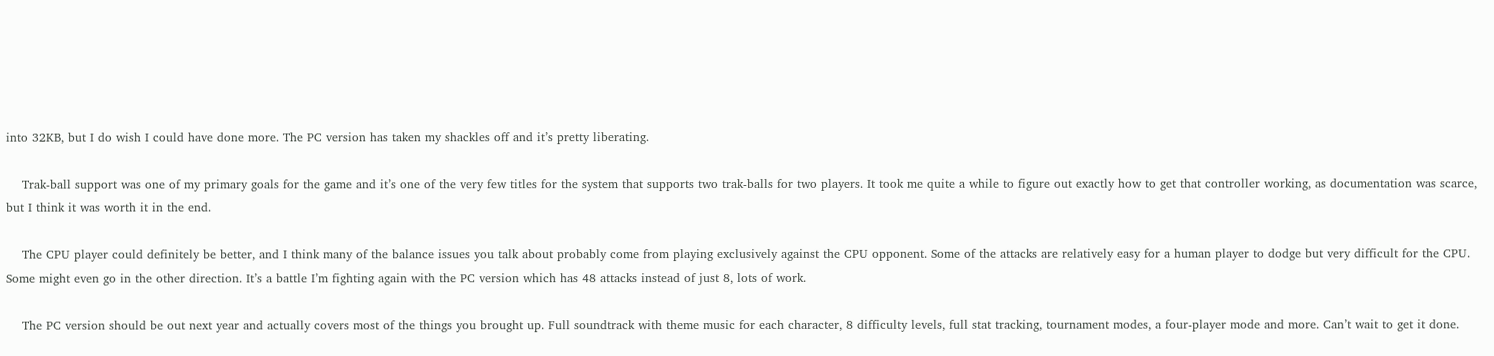into 32KB, but I do wish I could have done more. The PC version has taken my shackles off and it’s pretty liberating.

    Trak-ball support was one of my primary goals for the game and it’s one of the very few titles for the system that supports two trak-balls for two players. It took me quite a while to figure out exactly how to get that controller working, as documentation was scarce, but I think it was worth it in the end.

    The CPU player could definitely be better, and I think many of the balance issues you talk about probably come from playing exclusively against the CPU opponent. Some of the attacks are relatively easy for a human player to dodge but very difficult for the CPU. Some might even go in the other direction. It’s a battle I’m fighting again with the PC version which has 48 attacks instead of just 8, lots of work.

    The PC version should be out next year and actually covers most of the things you brought up. Full soundtrack with theme music for each character, 8 difficulty levels, full stat tracking, tournament modes, a four-player mode and more. Can’t wait to get it done.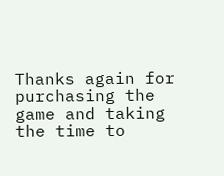Thanks again for purchasing the game and taking the time to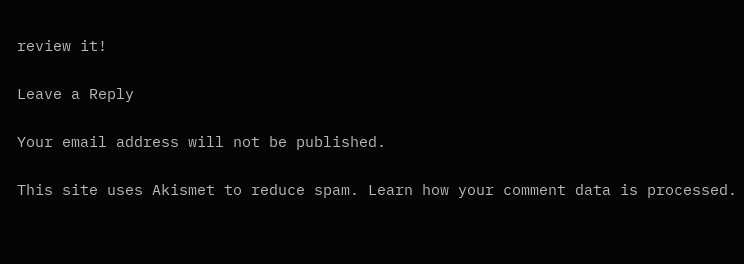review it!

Leave a Reply

Your email address will not be published.

This site uses Akismet to reduce spam. Learn how your comment data is processed.